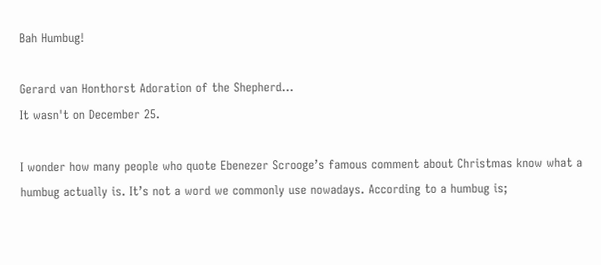Bah Humbug!

Gerard van Honthorst Adoration of the Shepherd...
It wasn't on December 25.

I wonder how many people who quote Ebenezer Scrooge’s famous comment about Christmas know what a humbug actually is. It’s not a word we commonly use nowadays. According to a humbug is;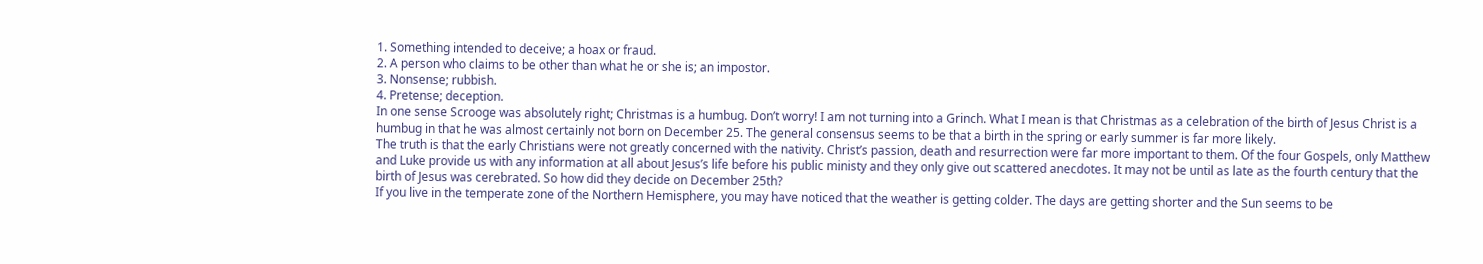1. Something intended to deceive; a hoax or fraud.
2. A person who claims to be other than what he or she is; an impostor.
3. Nonsense; rubbish.
4. Pretense; deception.
In one sense Scrooge was absolutely right; Christmas is a humbug. Don’t worry! I am not turning into a Grinch. What I mean is that Christmas as a celebration of the birth of Jesus Christ is a humbug in that he was almost certainly not born on December 25. The general consensus seems to be that a birth in the spring or early summer is far more likely.
The truth is that the early Christians were not greatly concerned with the nativity. Christ’s passion, death and resurrection were far more important to them. Of the four Gospels, only Matthew and Luke provide us with any information at all about Jesus’s life before his public ministy and they only give out scattered anecdotes. It may not be until as late as the fourth century that the birth of Jesus was cerebrated. So how did they decide on December 25th?
If you live in the temperate zone of the Northern Hemisphere, you may have noticed that the weather is getting colder. The days are getting shorter and the Sun seems to be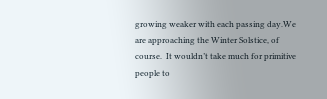growing weaker with each passing day.We are approaching the Winter Solstice, of course.  It wouldn’t take much for primitive people to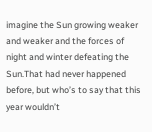imagine the Sun growing weaker and weaker and the forces of night and winter defeating the Sun.That had never happened before, but who’s to say that this year wouldn’t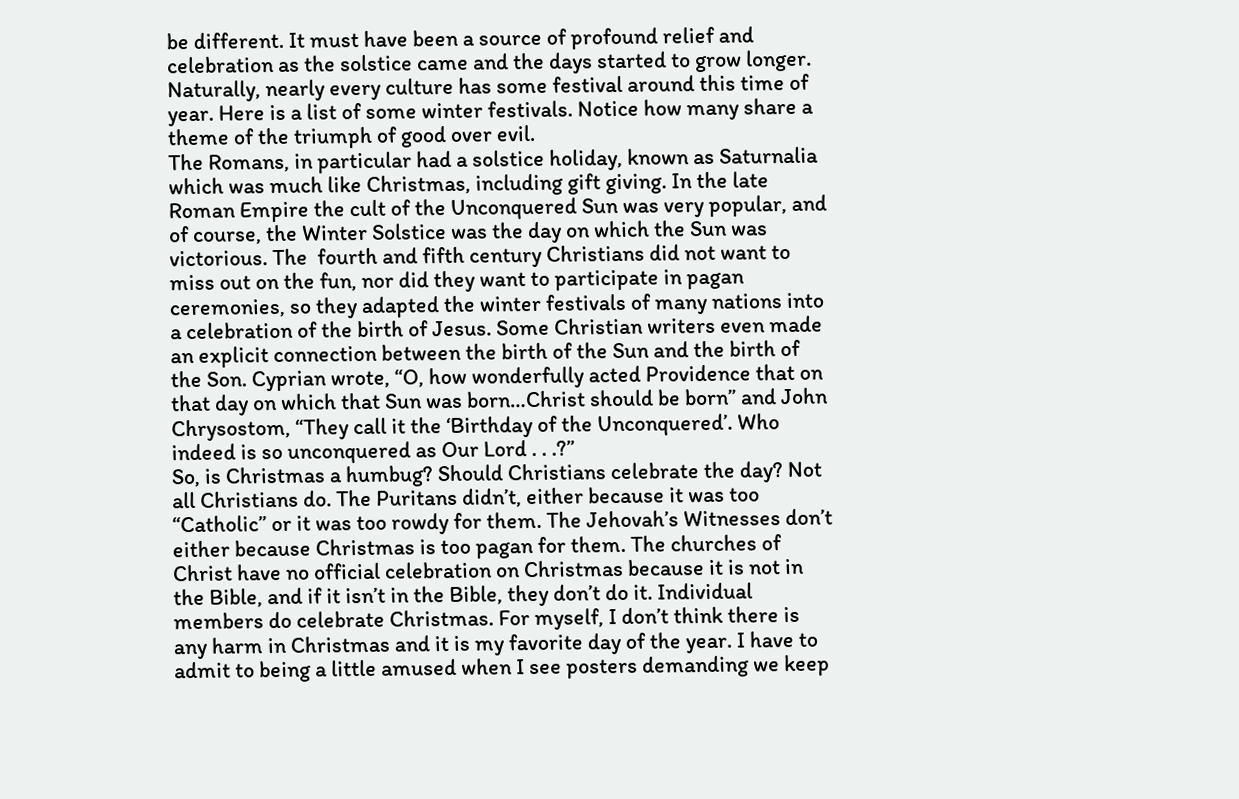be different. It must have been a source of profound relief and celebration as the solstice came and the days started to grow longer. Naturally, nearly every culture has some festival around this time of year. Here is a list of some winter festivals. Notice how many share a theme of the triumph of good over evil.
The Romans, in particular had a solstice holiday, known as Saturnalia which was much like Christmas, including gift giving. In the late Roman Empire the cult of the Unconquered Sun was very popular, and of course, the Winter Solstice was the day on which the Sun was victorious. The  fourth and fifth century Christians did not want to miss out on the fun, nor did they want to participate in pagan ceremonies, so they adapted the winter festivals of many nations into a celebration of the birth of Jesus. Some Christian writers even made an explicit connection between the birth of the Sun and the birth of the Son. Cyprian wrote, “O, how wonderfully acted Providence that on that day on which that Sun was born…Christ should be born” and John Chrysostom, “They call it the ‘Birthday of the Unconquered’. Who indeed is so unconquered as Our Lord . . .?”
So, is Christmas a humbug? Should Christians celebrate the day? Not all Christians do. The Puritans didn’t, either because it was too “Catholic” or it was too rowdy for them. The Jehovah’s Witnesses don’t either because Christmas is too pagan for them. The churches of Christ have no official celebration on Christmas because it is not in the Bible, and if it isn’t in the Bible, they don’t do it. Individual members do celebrate Christmas. For myself, I don’t think there is any harm in Christmas and it is my favorite day of the year. I have to admit to being a little amused when I see posters demanding we keep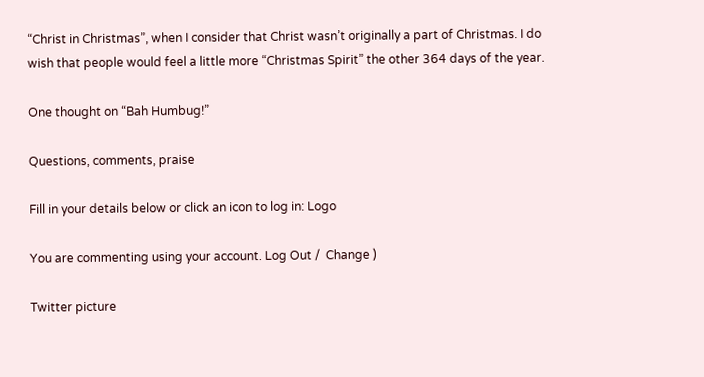“Christ in Christmas”, when I consider that Christ wasn’t originally a part of Christmas. I do wish that people would feel a little more “Christmas Spirit” the other 364 days of the year.

One thought on “Bah Humbug!”

Questions, comments, praise

Fill in your details below or click an icon to log in: Logo

You are commenting using your account. Log Out /  Change )

Twitter picture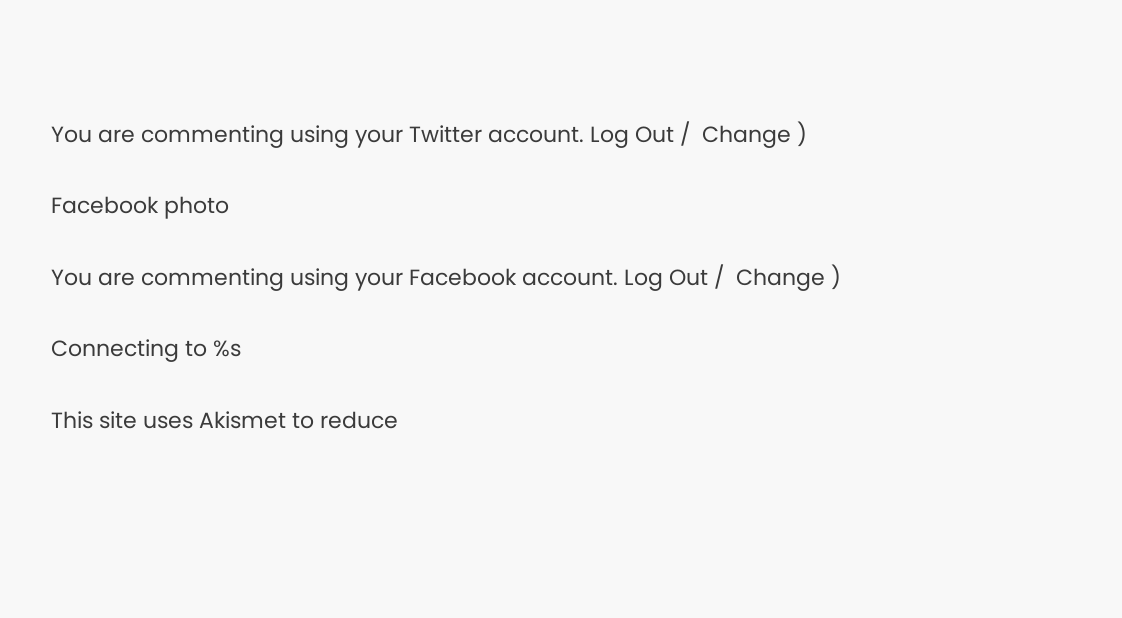You are commenting using your Twitter account. Log Out /  Change )

Facebook photo

You are commenting using your Facebook account. Log Out /  Change )

Connecting to %s

This site uses Akismet to reduce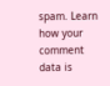spam. Learn how your comment data is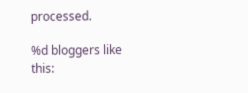processed.

%d bloggers like this: